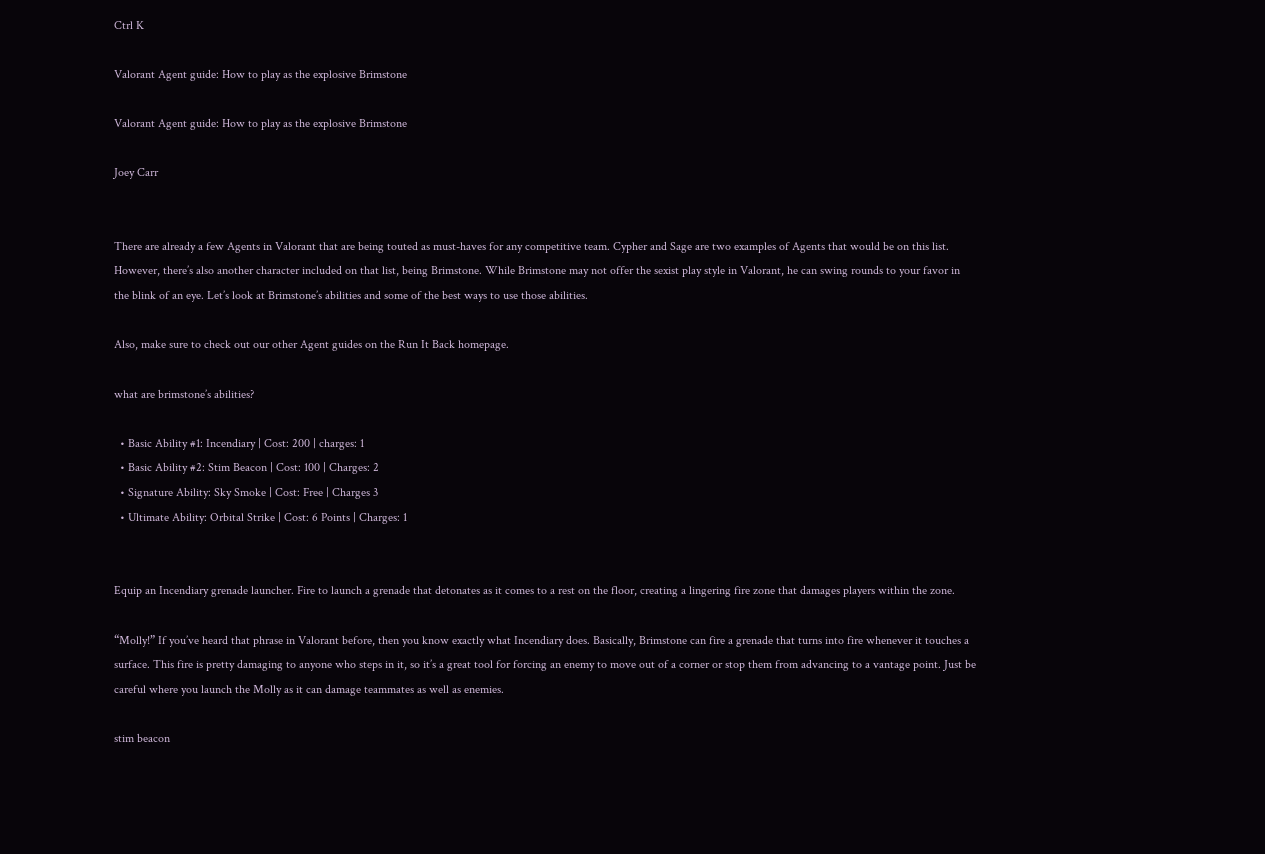Ctrl K

Valorant Agent guide: How to play as the explosive Brimstone

Valorant Agent guide: How to play as the explosive Brimstone

Joey Carr


There are already a few Agents in Valorant that are being touted as must-haves for any competitive team. Cypher and Sage are two examples of Agents that would be on this list. However, there’s also another character included on that list, being Brimstone. While Brimstone may not offer the sexist play style in Valorant, he can swing rounds to your favor in the blink of an eye. Let’s look at Brimstone’s abilities and some of the best ways to use those abilities.

Also, make sure to check out our other Agent guides on the Run It Back homepage.

what are brimstone’s abilities?

  • Basic Ability #1: Incendiary | Cost: 200 | charges: 1
  • Basic Ability #2: Stim Beacon | Cost: 100 | Charges: 2
  • Signature Ability: Sky Smoke | Cost: Free | Charges 3
  • Ultimate Ability: Orbital Strike | Cost: 6 Points | Charges: 1


Equip an Incendiary grenade launcher. Fire to launch a grenade that detonates as it comes to a rest on the floor, creating a lingering fire zone that damages players within the zone.

“Molly!” If you’ve heard that phrase in Valorant before, then you know exactly what Incendiary does. Basically, Brimstone can fire a grenade that turns into fire whenever it touches a surface. This fire is pretty damaging to anyone who steps in it, so it’s a great tool for forcing an enemy to move out of a corner or stop them from advancing to a vantage point. Just be careful where you launch the Molly as it can damage teammates as well as enemies.

stim beacon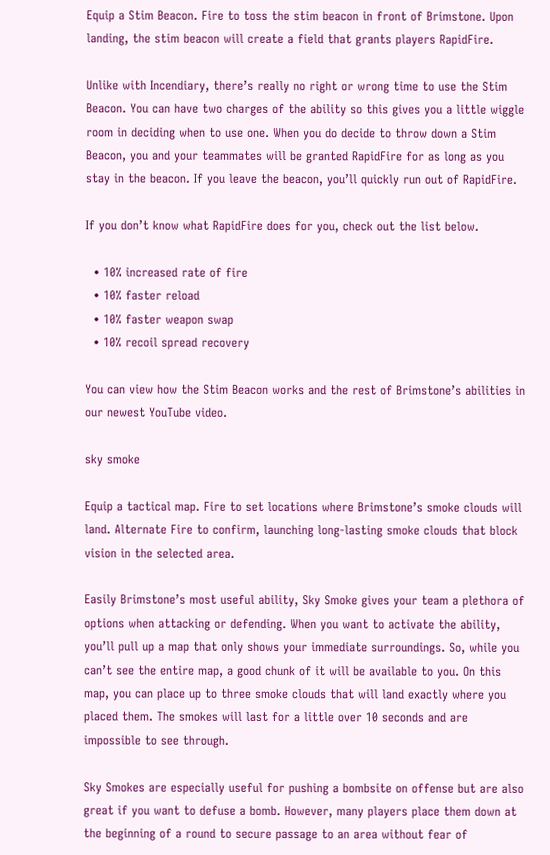Equip a Stim Beacon. Fire to toss the stim beacon in front of Brimstone. Upon landing, the stim beacon will create a field that grants players RapidFire.

Unlike with Incendiary, there’s really no right or wrong time to use the Stim Beacon. You can have two charges of the ability so this gives you a little wiggle room in deciding when to use one. When you do decide to throw down a Stim Beacon, you and your teammates will be granted RapidFire for as long as you stay in the beacon. If you leave the beacon, you’ll quickly run out of RapidFire.

If you don’t know what RapidFire does for you, check out the list below.

  • 10% increased rate of fire
  • 10% faster reload
  • 10% faster weapon swap
  • 10% recoil spread recovery

You can view how the Stim Beacon works and the rest of Brimstone’s abilities in our newest YouTube video.

sky smoke

Equip a tactical map. Fire to set locations where Brimstone’s smoke clouds will land. Alternate Fire to confirm, launching long-lasting smoke clouds that block vision in the selected area.

Easily Brimstone’s most useful ability, Sky Smoke gives your team a plethora of options when attacking or defending. When you want to activate the ability, you’ll pull up a map that only shows your immediate surroundings. So, while you can’t see the entire map, a good chunk of it will be available to you. On this map, you can place up to three smoke clouds that will land exactly where you placed them. The smokes will last for a little over 10 seconds and are impossible to see through.

Sky Smokes are especially useful for pushing a bombsite on offense but are also great if you want to defuse a bomb. However, many players place them down at the beginning of a round to secure passage to an area without fear of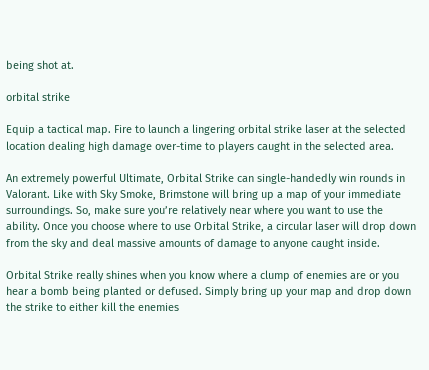being shot at.

orbital strike

Equip a tactical map. Fire to launch a lingering orbital strike laser at the selected location dealing high damage over-time to players caught in the selected area.

An extremely powerful Ultimate, Orbital Strike can single-handedly win rounds in Valorant. Like with Sky Smoke, Brimstone will bring up a map of your immediate surroundings. So, make sure you’re relatively near where you want to use the ability. Once you choose where to use Orbital Strike, a circular laser will drop down from the sky and deal massive amounts of damage to anyone caught inside.

Orbital Strike really shines when you know where a clump of enemies are or you hear a bomb being planted or defused. Simply bring up your map and drop down the strike to either kill the enemies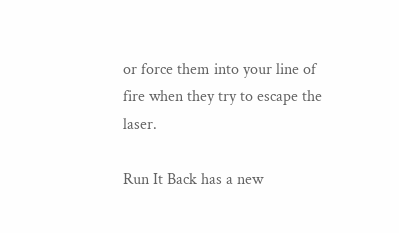or force them into your line of fire when they try to escape the laser.

Run It Back has a new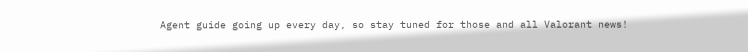Agent guide going up every day, so stay tuned for those and all Valorant news!